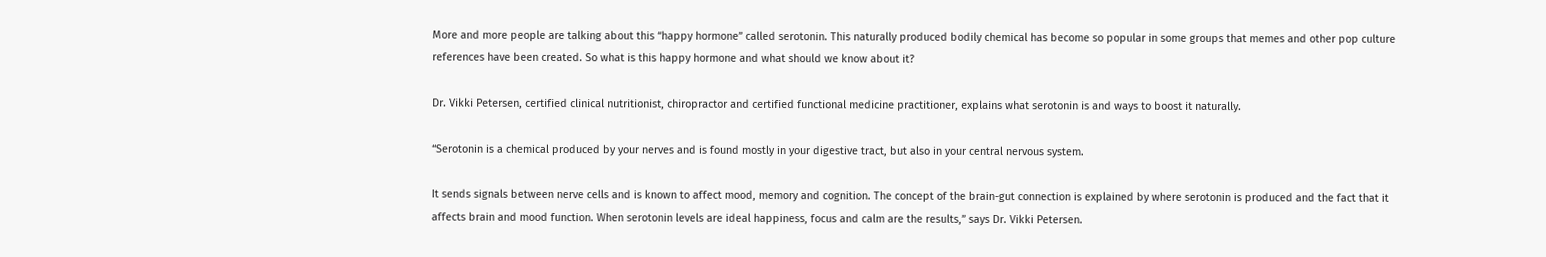More and more people are talking about this “happy hormone” called serotonin. This naturally produced bodily chemical has become so popular in some groups that memes and other pop culture references have been created. So what is this happy hormone and what should we know about it?

Dr. Vikki Petersen, certified clinical nutritionist, chiropractor and certified functional medicine practitioner, explains what serotonin is and ways to boost it naturally.

“Serotonin is a chemical produced by your nerves and is found mostly in your digestive tract, but also in your central nervous system.

It sends signals between nerve cells and is known to affect mood, memory and cognition. The concept of the brain-gut connection is explained by where serotonin is produced and the fact that it affects brain and mood function. When serotonin levels are ideal happiness, focus and calm are the results,” says Dr. Vikki Petersen.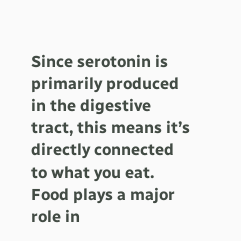Since serotonin is primarily produced in the digestive tract, this means it’s directly connected to what you eat. Food plays a major role in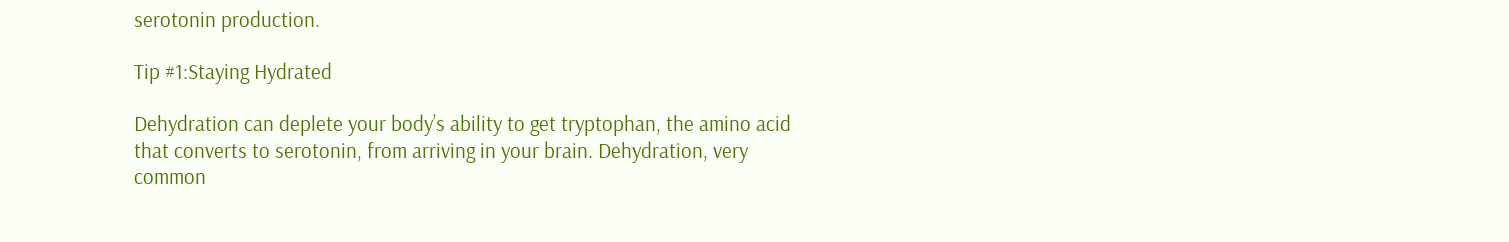serotonin production.

Tip #1:Staying Hydrated

Dehydration can deplete your body’s ability to get tryptophan, the amino acid that converts to serotonin, from arriving in your brain. Dehydration, very common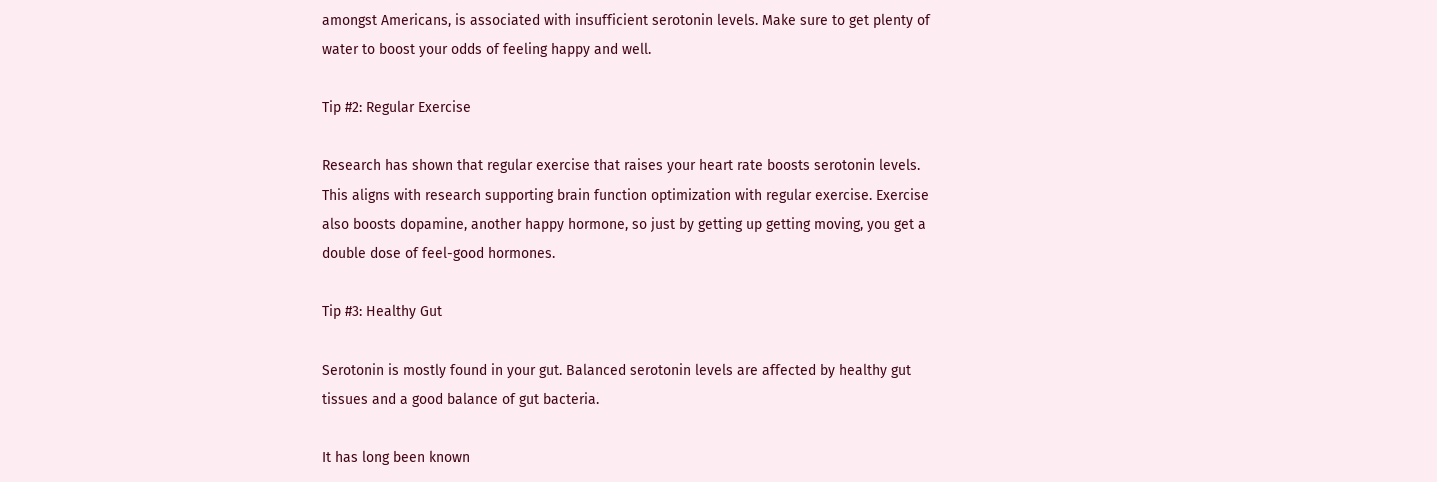amongst Americans, is associated with insufficient serotonin levels. Make sure to get plenty of water to boost your odds of feeling happy and well.

Tip #2: Regular Exercise

Research has shown that regular exercise that raises your heart rate boosts serotonin levels. This aligns with research supporting brain function optimization with regular exercise. Exercise also boosts dopamine, another happy hormone, so just by getting up getting moving, you get a double dose of feel-good hormones.

Tip #3: Healthy Gut

Serotonin is mostly found in your gut. Balanced serotonin levels are affected by healthy gut tissues and a good balance of gut bacteria.

It has long been known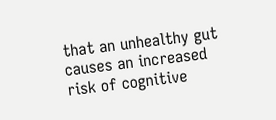that an unhealthy gut causes an increased risk of cognitive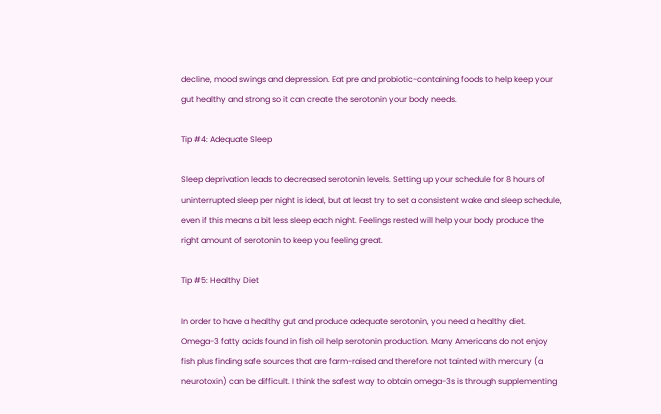decline, mood swings and depression. Eat pre and probiotic-containing foods to help keep your gut healthy and strong so it can create the serotonin your body needs.

Tip #4: Adequate Sleep

Sleep deprivation leads to decreased serotonin levels. Setting up your schedule for 8 hours of uninterrupted sleep per night is ideal, but at least try to set a consistent wake and sleep schedule, even if this means a bit less sleep each night. Feelings rested will help your body produce the right amount of serotonin to keep you feeling great.

Tip #5: Healthy Diet

In order to have a healthy gut and produce adequate serotonin, you need a healthy diet. Omega-3 fatty acids found in fish oil help serotonin production. Many Americans do not enjoy fish plus finding safe sources that are farm-raised and therefore not tainted with mercury (a neurotoxin) can be difficult. I think the safest way to obtain omega-3s is through supplementing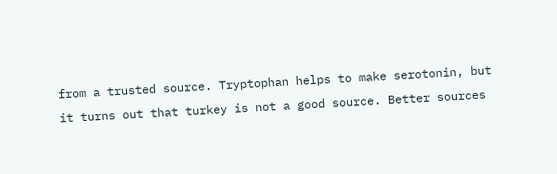from a trusted source. Tryptophan helps to make serotonin, but it turns out that turkey is not a good source. Better sources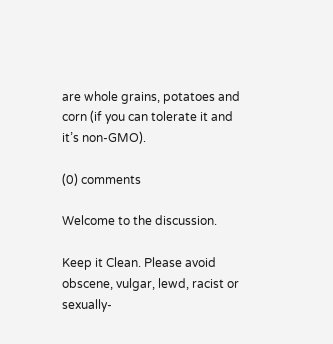are whole grains, potatoes and corn (if you can tolerate it and it’s non-GMO).

(0) comments

Welcome to the discussion.

Keep it Clean. Please avoid obscene, vulgar, lewd, racist or sexually-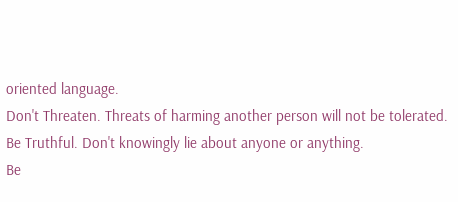oriented language.
Don't Threaten. Threats of harming another person will not be tolerated.
Be Truthful. Don't knowingly lie about anyone or anything.
Be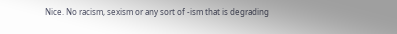Nice. No racism, sexism or any sort of -ism that is degrading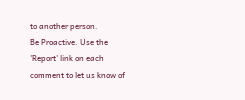to another person.
Be Proactive. Use the 'Report' link on each comment to let us know of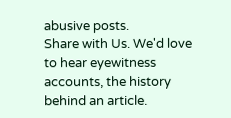abusive posts.
Share with Us. We'd love to hear eyewitness accounts, the history behind an article.